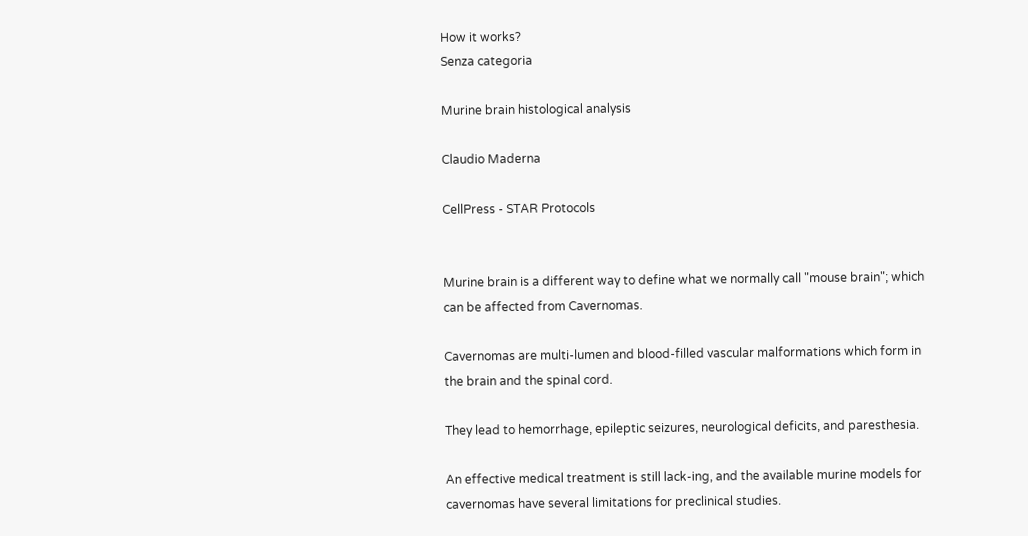How it works?
Senza categoria

Murine brain histological analysis

Claudio Maderna

CellPress - STAR Protocols


Murine brain is a different way to define what we normally call "mouse brain"; which can be affected from Cavernomas.

Cavernomas are multi-lumen and blood-filled vascular malformations which form in the brain and the spinal cord.

They lead to hemorrhage, epileptic seizures, neurological deficits, and paresthesia.

An effective medical treatment is still lack-ing, and the available murine models for cavernomas have several limitations for preclinical studies.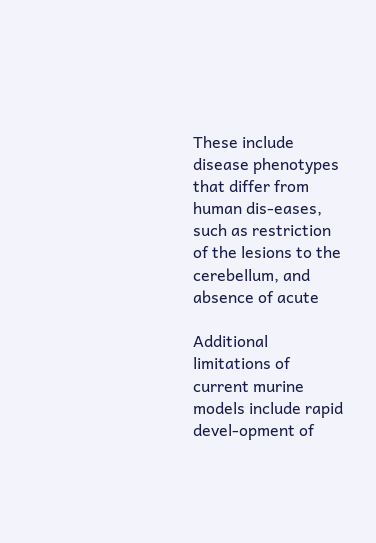These include disease phenotypes that differ from human dis-eases, such as restriction of the lesions to the cerebellum, and absence of acute

Additional limitations of current murine models include rapid devel-opment of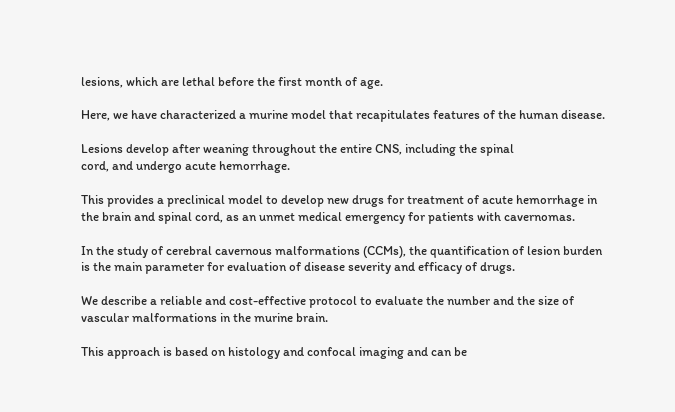lesions, which are lethal before the first month of age.

Here, we have characterized a murine model that recapitulates features of the human disease.

Lesions develop after weaning throughout the entire CNS, including the spinal
cord, and undergo acute hemorrhage.

This provides a preclinical model to develop new drugs for treatment of acute hemorrhage in the brain and spinal cord, as an unmet medical emergency for patients with cavernomas.

In the study of cerebral cavernous malformations (CCMs), the quantification of lesion burden is the main parameter for evaluation of disease severity and efficacy of drugs.

We describe a reliable and cost-effective protocol to evaluate the number and the size of vascular malformations in the murine brain.

This approach is based on histology and confocal imaging and can be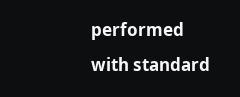performed with standard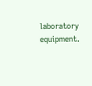laboratory equipment.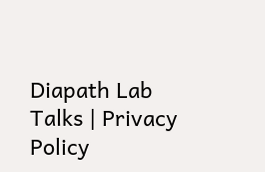Diapath Lab Talks | Privacy Policy